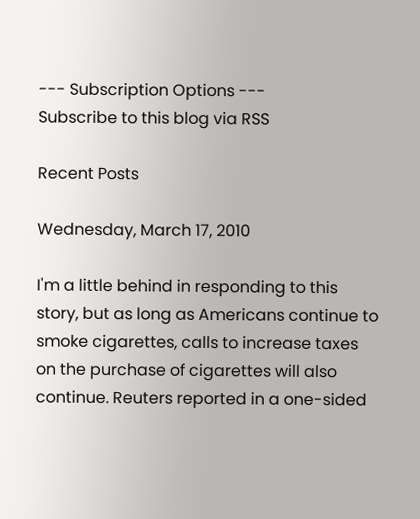--- Subscription Options ---
Subscribe to this blog via RSS

Recent Posts

Wednesday, March 17, 2010

I'm a little behind in responding to this story, but as long as Americans continue to smoke cigarettes, calls to increase taxes on the purchase of cigarettes will also continue. Reuters reported in a one-sided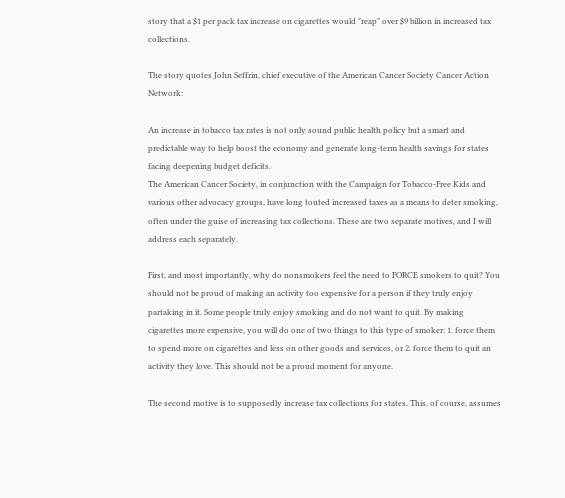story that a $1 per pack tax increase on cigarettes would "reap" over $9 billion in increased tax collections.

The story quotes John Seffrin, chief executive of the American Cancer Society Cancer Action Network:

An increase in tobacco tax rates is not only sound public health policy but a smart and predictable way to help boost the economy and generate long-term health savings for states facing deepening budget deficits.
The American Cancer Society, in conjunction with the Campaign for Tobacco-Free Kids and various other advocacy groups, have long touted increased taxes as a means to deter smoking, often under the guise of increasing tax collections. These are two separate motives, and I will address each separately.

First, and most importantly, why do nonsmokers feel the need to FORCE smokers to quit? You should not be proud of making an activity too expensive for a person if they truly enjoy partaking in it. Some people truly enjoy smoking and do not want to quit. By making cigarettes more expensive, you will do one of two things to this type of smoker: 1. force them to spend more on cigarettes and less on other goods and services, or 2. force them to quit an activity they love. This should not be a proud moment for anyone.

The second motive is to supposedly increase tax collections for states. This, of course, assumes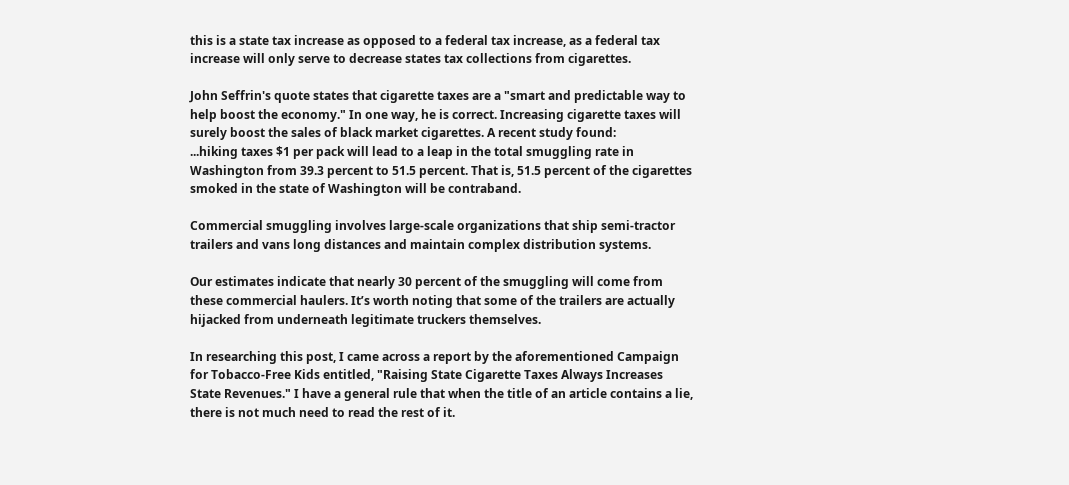this is a state tax increase as opposed to a federal tax increase, as a federal tax increase will only serve to decrease states tax collections from cigarettes.

John Seffrin's quote states that cigarette taxes are a "smart and predictable way to help boost the economy." In one way, he is correct. Increasing cigarette taxes will surely boost the sales of black market cigarettes. A recent study found:
...hiking taxes $1 per pack will lead to a leap in the total smuggling rate in Washington from 39.3 percent to 51.5 percent. That is, 51.5 percent of the cigarettes smoked in the state of Washington will be contraband.

Commercial smuggling involves large-scale organizations that ship semi-tractor trailers and vans long distances and maintain complex distribution systems.

Our estimates indicate that nearly 30 percent of the smuggling will come from these commercial haulers. It’s worth noting that some of the trailers are actually hijacked from underneath legitimate truckers themselves.

In researching this post, I came across a report by the aforementioned Campaign for Tobacco-Free Kids entitled, "Raising State Cigarette Taxes Always Increases State Revenues." I have a general rule that when the title of an article contains a lie, there is not much need to read the rest of it.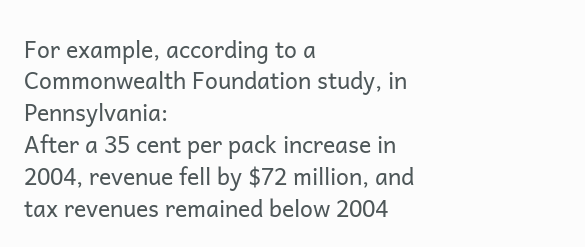For example, according to a Commonwealth Foundation study, in Pennsylvania:
After a 35 cent per pack increase in 2004, revenue fell by $72 million, and tax revenues remained below 2004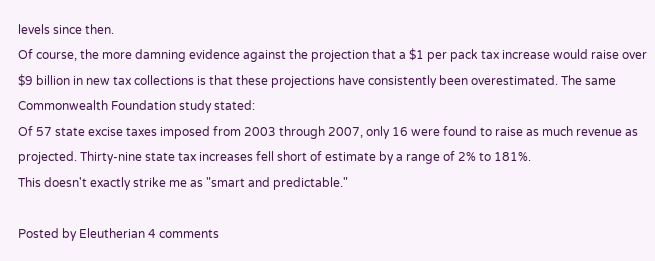levels since then.
Of course, the more damning evidence against the projection that a $1 per pack tax increase would raise over $9 billion in new tax collections is that these projections have consistently been overestimated. The same Commonwealth Foundation study stated:
Of 57 state excise taxes imposed from 2003 through 2007, only 16 were found to raise as much revenue as projected. Thirty-nine state tax increases fell short of estimate by a range of 2% to 181%.
This doesn't exactly strike me as "smart and predictable."

Posted by Eleutherian 4 comments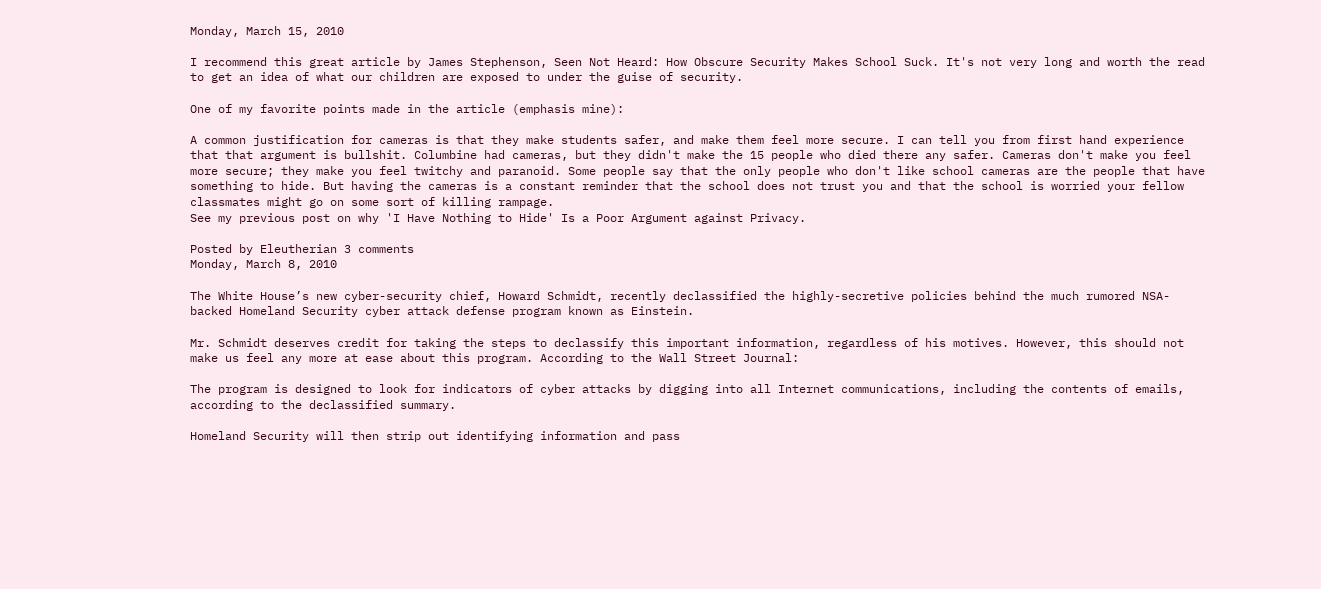Monday, March 15, 2010

I recommend this great article by James Stephenson, Seen Not Heard: How Obscure Security Makes School Suck. It's not very long and worth the read to get an idea of what our children are exposed to under the guise of security.

One of my favorite points made in the article (emphasis mine):

A common justification for cameras is that they make students safer, and make them feel more secure. I can tell you from first hand experience that that argument is bullshit. Columbine had cameras, but they didn't make the 15 people who died there any safer. Cameras don't make you feel more secure; they make you feel twitchy and paranoid. Some people say that the only people who don't like school cameras are the people that have something to hide. But having the cameras is a constant reminder that the school does not trust you and that the school is worried your fellow classmates might go on some sort of killing rampage.
See my previous post on why 'I Have Nothing to Hide' Is a Poor Argument against Privacy.

Posted by Eleutherian 3 comments
Monday, March 8, 2010

The White House’s new cyber-security chief, Howard Schmidt, recently declassified the highly-secretive policies behind the much rumored NSA-backed Homeland Security cyber attack defense program known as Einstein.

Mr. Schmidt deserves credit for taking the steps to declassify this important information, regardless of his motives. However, this should not make us feel any more at ease about this program. According to the Wall Street Journal:

The program is designed to look for indicators of cyber attacks by digging into all Internet communications, including the contents of emails, according to the declassified summary.

Homeland Security will then strip out identifying information and pass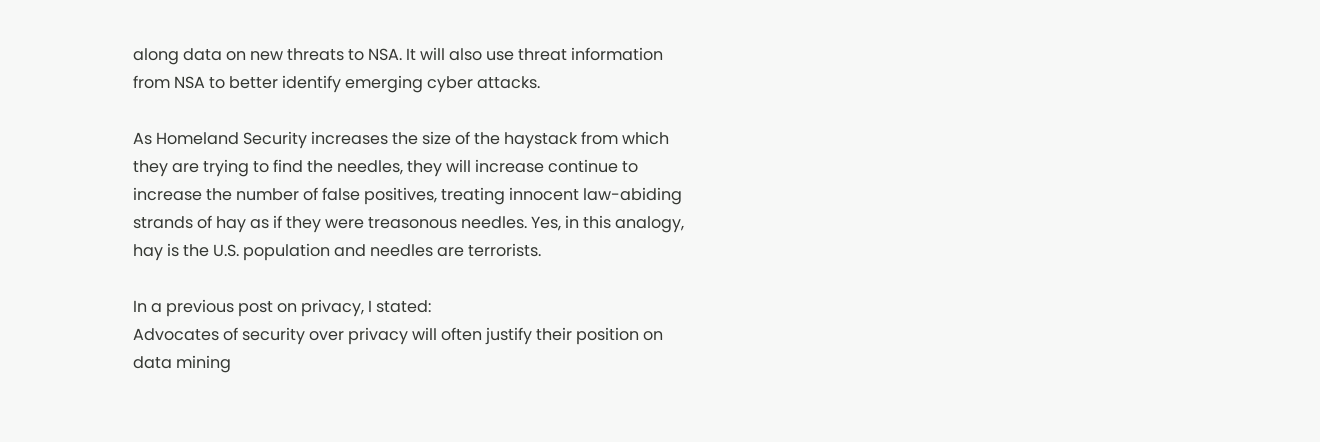along data on new threats to NSA. It will also use threat information from NSA to better identify emerging cyber attacks.

As Homeland Security increases the size of the haystack from which they are trying to find the needles, they will increase continue to increase the number of false positives, treating innocent law-abiding strands of hay as if they were treasonous needles. Yes, in this analogy, hay is the U.S. population and needles are terrorists.

In a previous post on privacy, I stated:
Advocates of security over privacy will often justify their position on data mining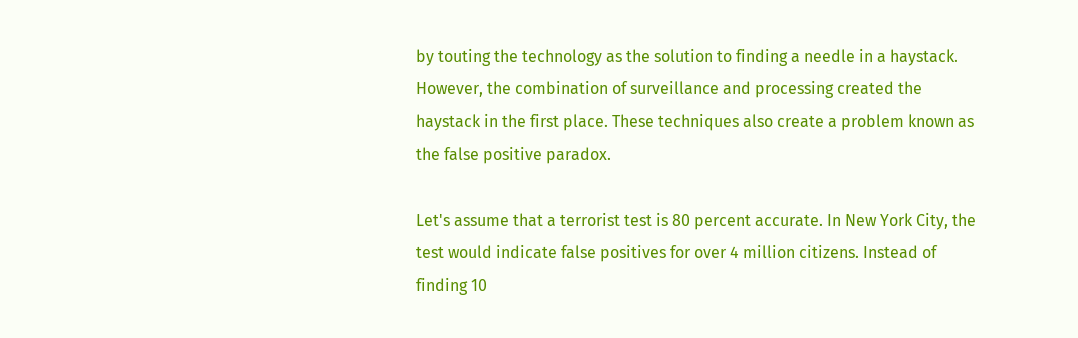by touting the technology as the solution to finding a needle in a haystack. However, the combination of surveillance and processing created the haystack in the first place. These techniques also create a problem known as the false positive paradox.

Let's assume that a terrorist test is 80 percent accurate. In New York City, the test would indicate false positives for over 4 million citizens. Instead of finding 10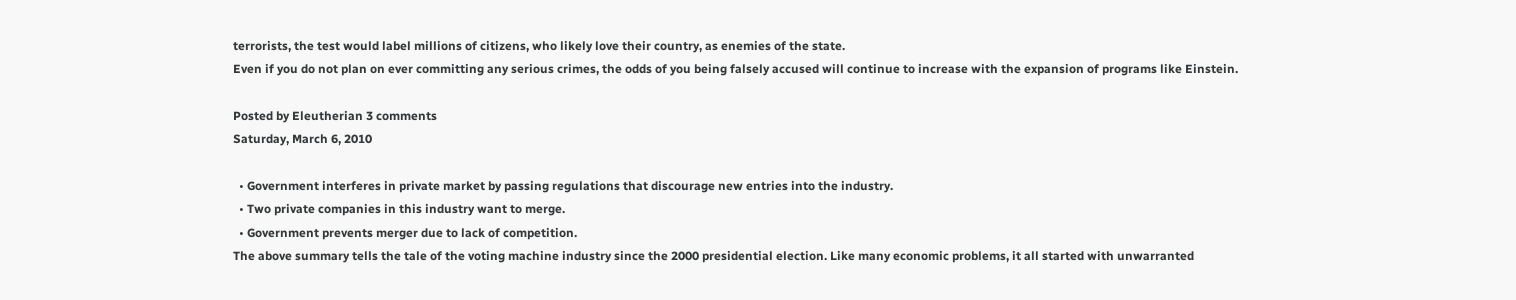terrorists, the test would label millions of citizens, who likely love their country, as enemies of the state.
Even if you do not plan on ever committing any serious crimes, the odds of you being falsely accused will continue to increase with the expansion of programs like Einstein.

Posted by Eleutherian 3 comments
Saturday, March 6, 2010

  • Government interferes in private market by passing regulations that discourage new entries into the industry.
  • Two private companies in this industry want to merge.
  • Government prevents merger due to lack of competition.
The above summary tells the tale of the voting machine industry since the 2000 presidential election. Like many economic problems, it all started with unwarranted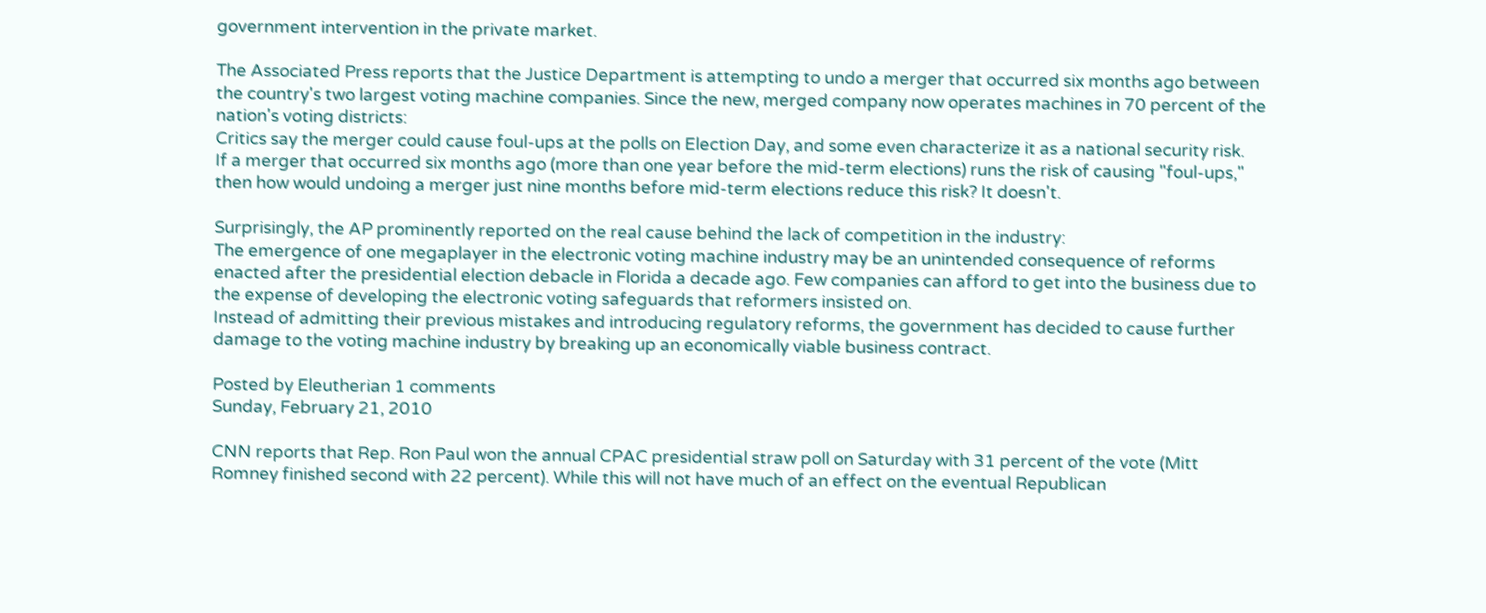government intervention in the private market.

The Associated Press reports that the Justice Department is attempting to undo a merger that occurred six months ago between the country's two largest voting machine companies. Since the new, merged company now operates machines in 70 percent of the nation's voting districts:
Critics say the merger could cause foul-ups at the polls on Election Day, and some even characterize it as a national security risk.
If a merger that occurred six months ago (more than one year before the mid-term elections) runs the risk of causing "foul-ups," then how would undoing a merger just nine months before mid-term elections reduce this risk? It doesn't.

Surprisingly, the AP prominently reported on the real cause behind the lack of competition in the industry:
The emergence of one megaplayer in the electronic voting machine industry may be an unintended consequence of reforms enacted after the presidential election debacle in Florida a decade ago. Few companies can afford to get into the business due to the expense of developing the electronic voting safeguards that reformers insisted on.
Instead of admitting their previous mistakes and introducing regulatory reforms, the government has decided to cause further damage to the voting machine industry by breaking up an economically viable business contract.

Posted by Eleutherian 1 comments
Sunday, February 21, 2010

CNN reports that Rep. Ron Paul won the annual CPAC presidential straw poll on Saturday with 31 percent of the vote (Mitt Romney finished second with 22 percent). While this will not have much of an effect on the eventual Republican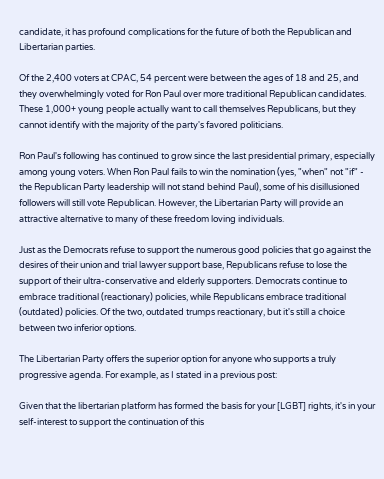candidate, it has profound complications for the future of both the Republican and Libertarian parties.

Of the 2,400 voters at CPAC, 54 percent were between the ages of 18 and 25, and they overwhelmingly voted for Ron Paul over more traditional Republican candidates. These 1,000+ young people actually want to call themselves Republicans, but they cannot identify with the majority of the party's favored politicians.

Ron Paul's following has continued to grow since the last presidential primary, especially among young voters. When Ron Paul fails to win the nomination (yes, "when" not "if" - the Republican Party leadership will not stand behind Paul), some of his disillusioned followers will still vote Republican. However, the Libertarian Party will provide an attractive alternative to many of these freedom loving individuals.

Just as the Democrats refuse to support the numerous good policies that go against the desires of their union and trial lawyer support base, Republicans refuse to lose the support of their ultra-conservative and elderly supporters. Democrats continue to embrace traditional (reactionary) policies, while Republicans embrace traditional (outdated) policies. Of the two, outdated trumps reactionary, but it's still a choice between two inferior options.

The Libertarian Party offers the superior option for anyone who supports a truly progressive agenda. For example, as I stated in a previous post:

Given that the libertarian platform has formed the basis for your [LGBT] rights, it's in your self-interest to support the continuation of this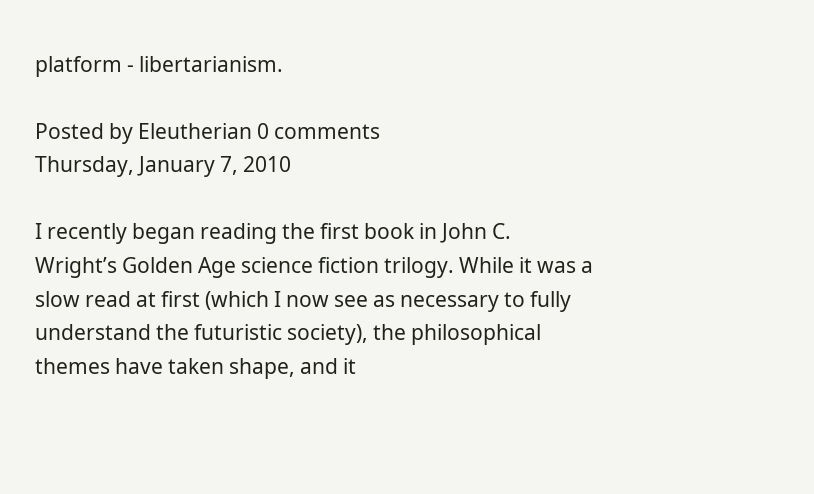platform - libertarianism.

Posted by Eleutherian 0 comments
Thursday, January 7, 2010

I recently began reading the first book in John C. Wright’s Golden Age science fiction trilogy. While it was a slow read at first (which I now see as necessary to fully understand the futuristic society), the philosophical themes have taken shape, and it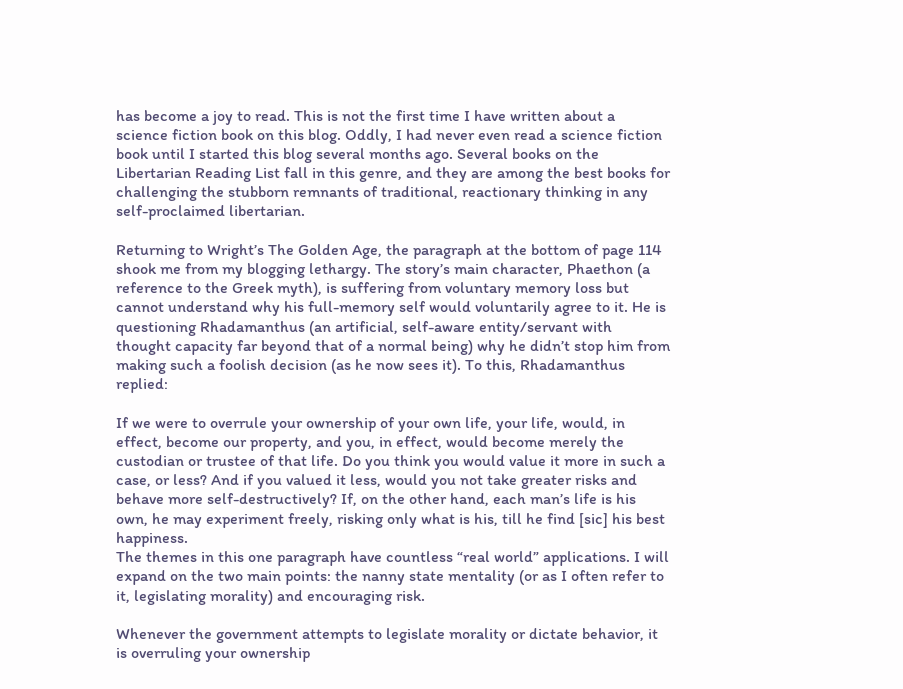has become a joy to read. This is not the first time I have written about a science fiction book on this blog. Oddly, I had never even read a science fiction book until I started this blog several months ago. Several books on the Libertarian Reading List fall in this genre, and they are among the best books for challenging the stubborn remnants of traditional, reactionary thinking in any self-proclaimed libertarian.

Returning to Wright’s The Golden Age, the paragraph at the bottom of page 114 shook me from my blogging lethargy. The story’s main character, Phaethon (a reference to the Greek myth), is suffering from voluntary memory loss but cannot understand why his full-memory self would voluntarily agree to it. He is questioning Rhadamanthus (an artificial, self-aware entity/servant with thought capacity far beyond that of a normal being) why he didn’t stop him from making such a foolish decision (as he now sees it). To this, Rhadamanthus replied:

If we were to overrule your ownership of your own life, your life, would, in effect, become our property, and you, in effect, would become merely the custodian or trustee of that life. Do you think you would value it more in such a case, or less? And if you valued it less, would you not take greater risks and behave more self-destructively? If, on the other hand, each man’s life is his own, he may experiment freely, risking only what is his, till he find [sic] his best happiness.
The themes in this one paragraph have countless “real world” applications. I will expand on the two main points: the nanny state mentality (or as I often refer to it, legislating morality) and encouraging risk.

Whenever the government attempts to legislate morality or dictate behavior, it is overruling your ownership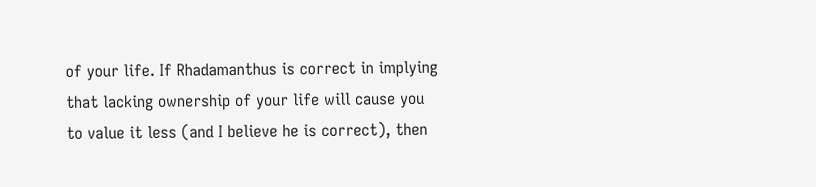of your life. If Rhadamanthus is correct in implying that lacking ownership of your life will cause you to value it less (and I believe he is correct), then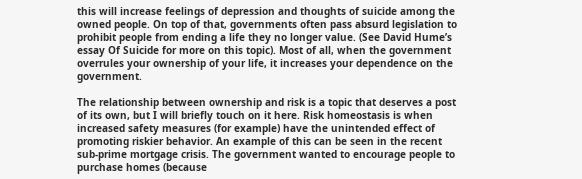this will increase feelings of depression and thoughts of suicide among the owned people. On top of that, governments often pass absurd legislation to prohibit people from ending a life they no longer value. (See David Hume’s essay Of Suicide for more on this topic). Most of all, when the government overrules your ownership of your life, it increases your dependence on the government.

The relationship between ownership and risk is a topic that deserves a post of its own, but I will briefly touch on it here. Risk homeostasis is when increased safety measures (for example) have the unintended effect of promoting riskier behavior. An example of this can be seen in the recent sub-prime mortgage crisis. The government wanted to encourage people to purchase homes (because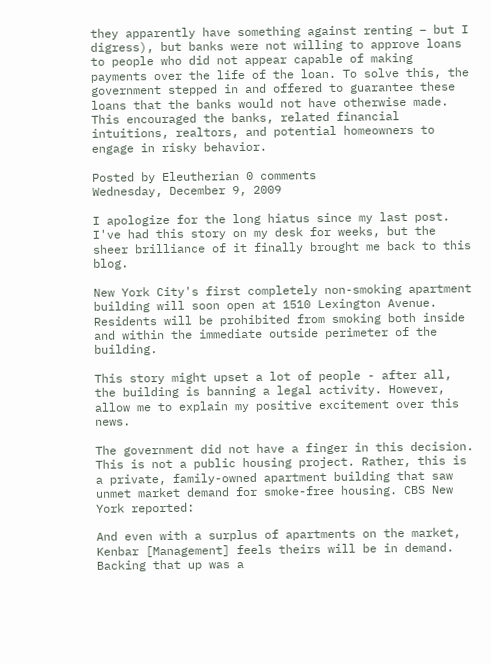they apparently have something against renting – but I digress), but banks were not willing to approve loans to people who did not appear capable of making payments over the life of the loan. To solve this, the government stepped in and offered to guarantee these loans that the banks would not have otherwise made. This encouraged the banks, related financial intuitions, realtors, and potential homeowners to engage in risky behavior.

Posted by Eleutherian 0 comments
Wednesday, December 9, 2009

I apologize for the long hiatus since my last post. I've had this story on my desk for weeks, but the sheer brilliance of it finally brought me back to this blog.

New York City's first completely non-smoking apartment building will soon open at 1510 Lexington Avenue. Residents will be prohibited from smoking both inside and within the immediate outside perimeter of the building.

This story might upset a lot of people - after all, the building is banning a legal activity. However, allow me to explain my positive excitement over this news.

The government did not have a finger in this decision. This is not a public housing project. Rather, this is a private, family-owned apartment building that saw unmet market demand for smoke-free housing. CBS New York reported:

And even with a surplus of apartments on the market, Kenbar [Management] feels theirs will be in demand. Backing that up was a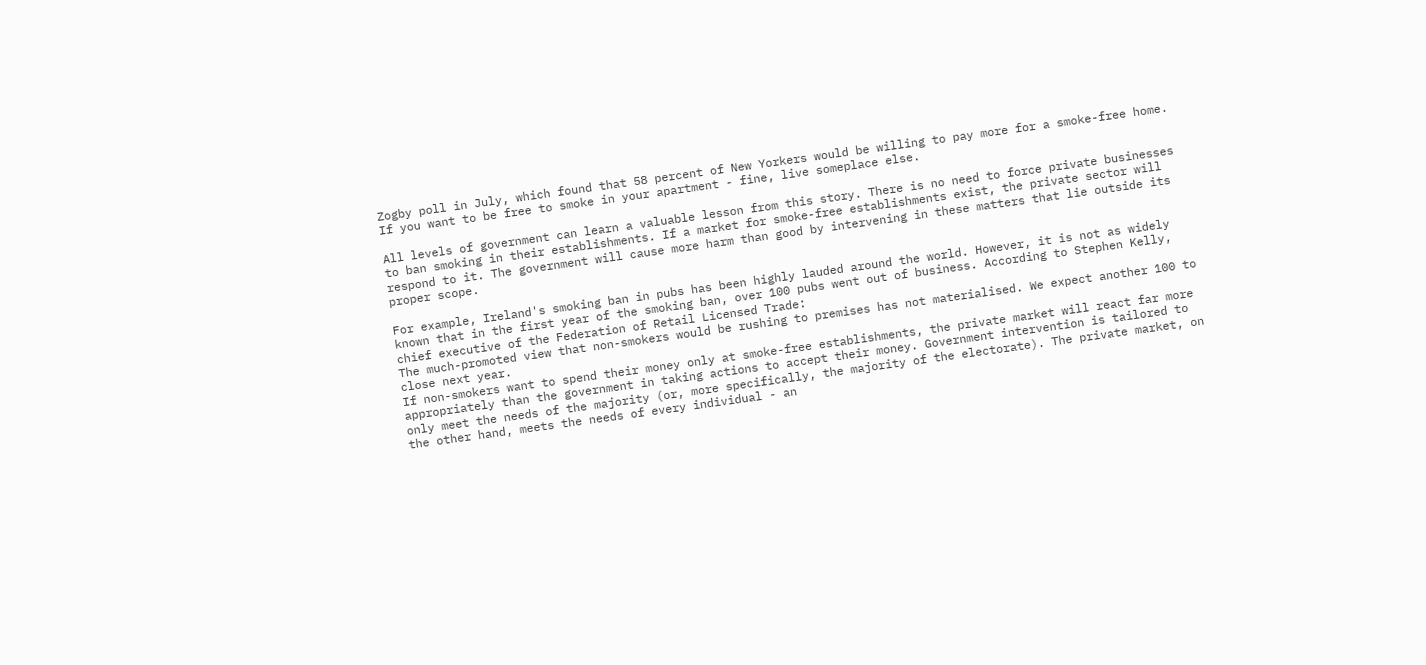Zogby poll in July, which found that 58 percent of New Yorkers would be willing to pay more for a smoke-free home.
If you want to be free to smoke in your apartment - fine, live someplace else.

All levels of government can learn a valuable lesson from this story. There is no need to force private businesses to ban smoking in their establishments. If a market for smoke-free establishments exist, the private sector will respond to it. The government will cause more harm than good by intervening in these matters that lie outside its proper scope.

For example, Ireland's smoking ban in pubs has been highly lauded around the world. However, it is not as widely known that in the first year of the smoking ban, over 100 pubs went out of business. According to Stephen Kelly, chief executive of the Federation of Retail Licensed Trade:
The much-promoted view that non-smokers would be rushing to premises has not materialised. We expect another 100 to close next year.
If non-smokers want to spend their money only at smoke-free establishments, the private market will react far more appropriately than the government in taking actions to accept their money. Government intervention is tailored to only meet the needs of the majority (or, more specifically, the majority of the electorate). The private market, on the other hand, meets the needs of every individual - an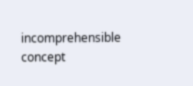incomprehensible concept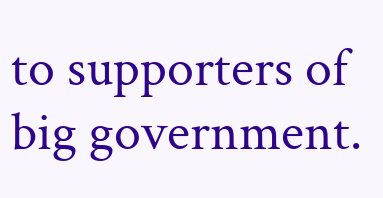to supporters of big government.